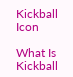Kickball Icon

What Is Kickball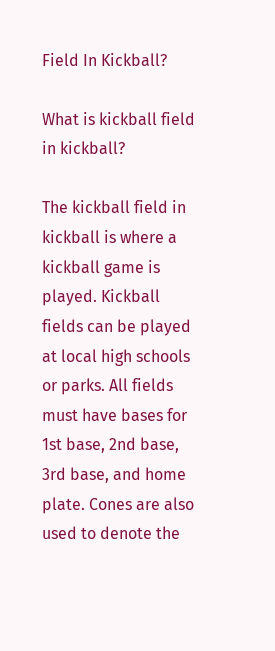Field In Kickball?

What is kickball field in kickball?

The kickball field in kickball is where a kickball game is played. Kickball fields can be played at local high schools or parks. All fields must have bases for 1st base, 2nd base, 3rd base, and home plate. Cones are also used to denote the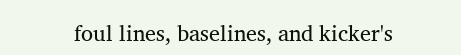foul lines, baselines, and kicker's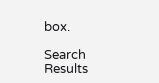box.

Search Results